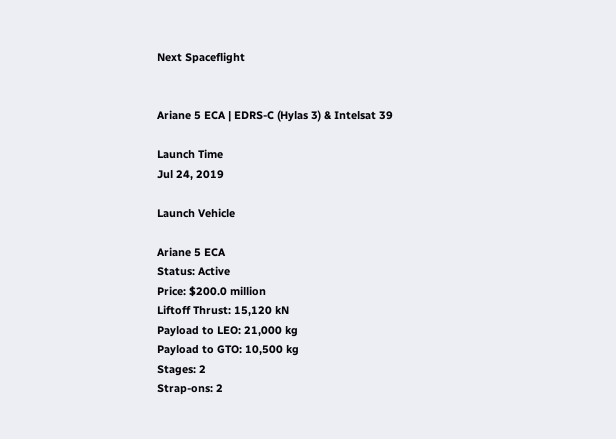Next Spaceflight


Ariane 5 ECA | EDRS-C (Hylas 3) & Intelsat 39

Launch Time
Jul 24, 2019

Launch Vehicle

Ariane 5 ECA
Status: Active
Price: $200.0 million
Liftoff Thrust: 15,120 kN
Payload to LEO: 21,000 kg
Payload to GTO: 10,500 kg
Stages: 2
Strap-ons: 2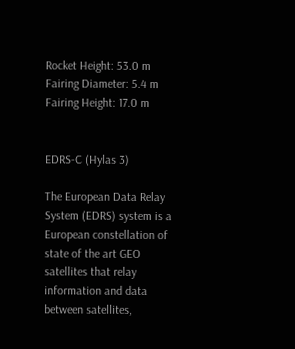Rocket Height: 53.0 m
Fairing Diameter: 5.4 m
Fairing Height: 17.0 m


EDRS-C (Hylas 3)

The European Data Relay System (EDRS) system is a European constellation of state of the art GEO satellites that relay information and data between satellites,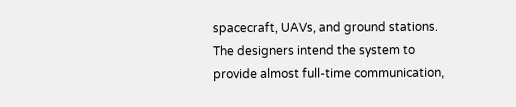spacecraft, UAVs, and ground stations. The designers intend the system to provide almost full-time communication,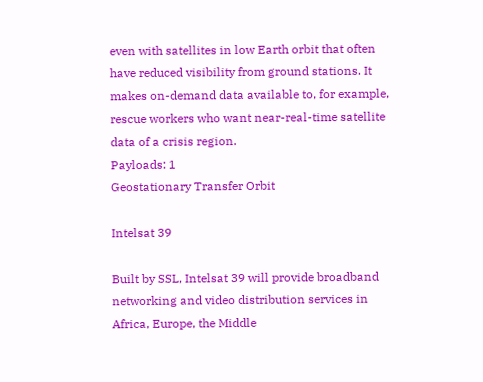even with satellites in low Earth orbit that often have reduced visibility from ground stations. It makes on-demand data available to, for example, rescue workers who want near-real-time satellite data of a crisis region.
Payloads: 1
Geostationary Transfer Orbit

Intelsat 39

Built by SSL, Intelsat 39 will provide broadband networking and video distribution services in Africa, Europe, the Middle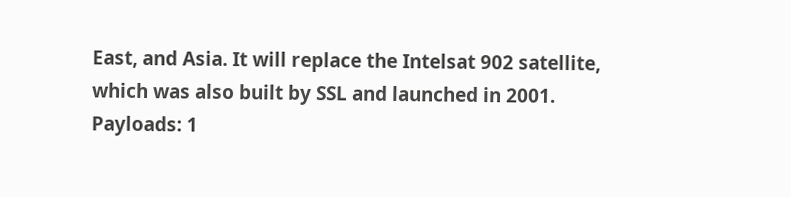East, and Asia. It will replace the Intelsat 902 satellite, which was also built by SSL and launched in 2001.
Payloads: 1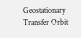Geostationary Transfer Orbit